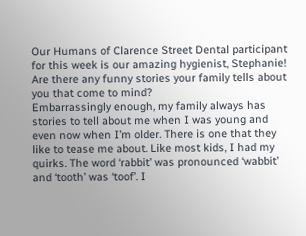Our Humans of Clarence Street Dental participant for this week is our amazing hygienist, Stephanie!
Are there any funny stories your family tells about you that come to mind?
Embarrassingly enough, my family always has stories to tell about me when I was young and even now when I’m older. There is one that they like to tease me about. Like most kids, I had my quirks. The word ‘rabbit’ was pronounced ‘wabbit’ and ‘tooth’ was ‘toof’. I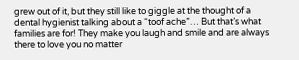grew out of it, but they still like to giggle at the thought of a dental hygienist talking about a “toof ache”… But that’s what families are for! They make you laugh and smile and are always there to love you no matter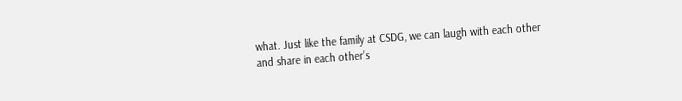what. Just like the family at CSDG, we can laugh with each other and share in each other’s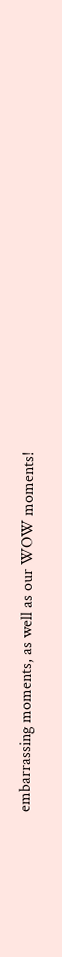embarrassing moments, as well as our WOW moments!